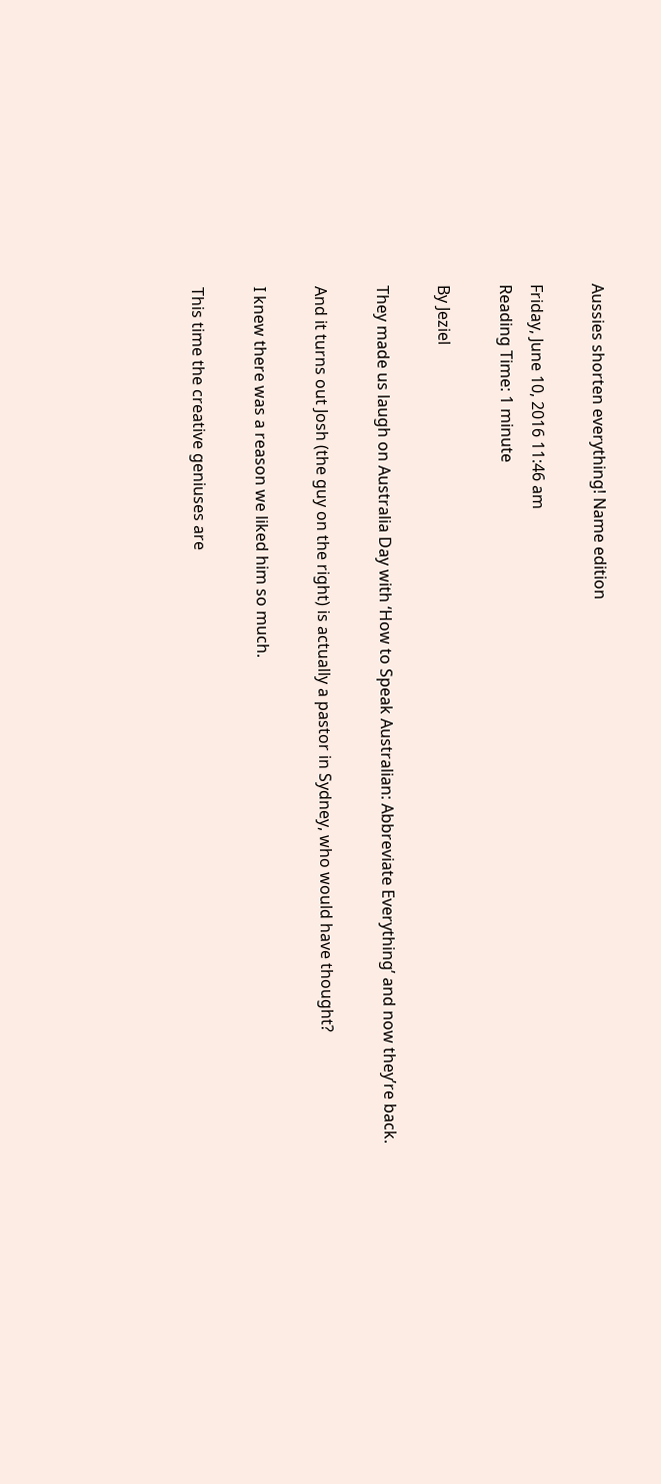Aussies shorten everything! Name edition

Friday, June 10, 2016 11:46 am
Reading Time: 1 minute

By Jeziel

They made us laugh on Australia Day with ‘How to Speak Australian: Abbreviate Everything’ and now they’re back.

And it turns out Josh (the guy on the right) is actually a pastor in Sydney, who would have thought?

I knew there was a reason we liked him so much.

This time the creative geniuses are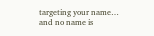targeting your name… and no name is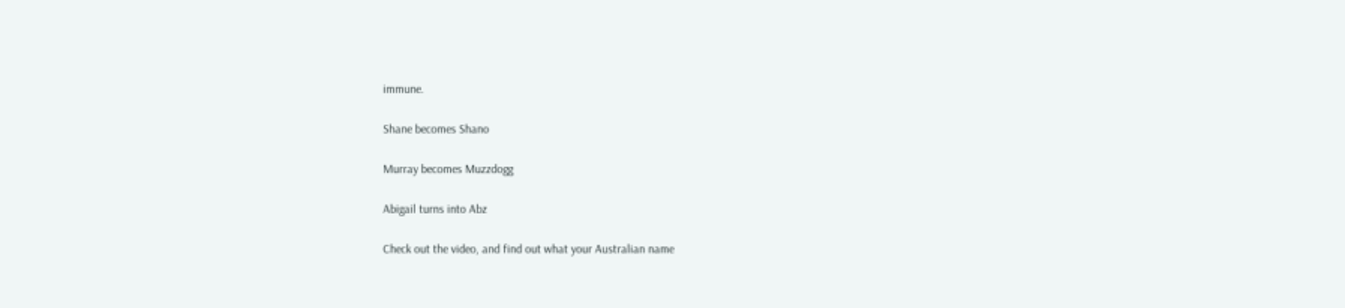immune.

Shane becomes Shano

Murray becomes Muzzdogg

Abigail turns into Abz

Check out the video, and find out what your Australian name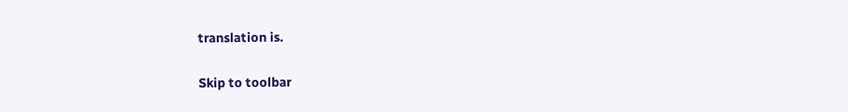translation is.

Skip to toolbar